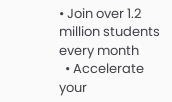• Join over 1.2 million students every month
  • Accelerate your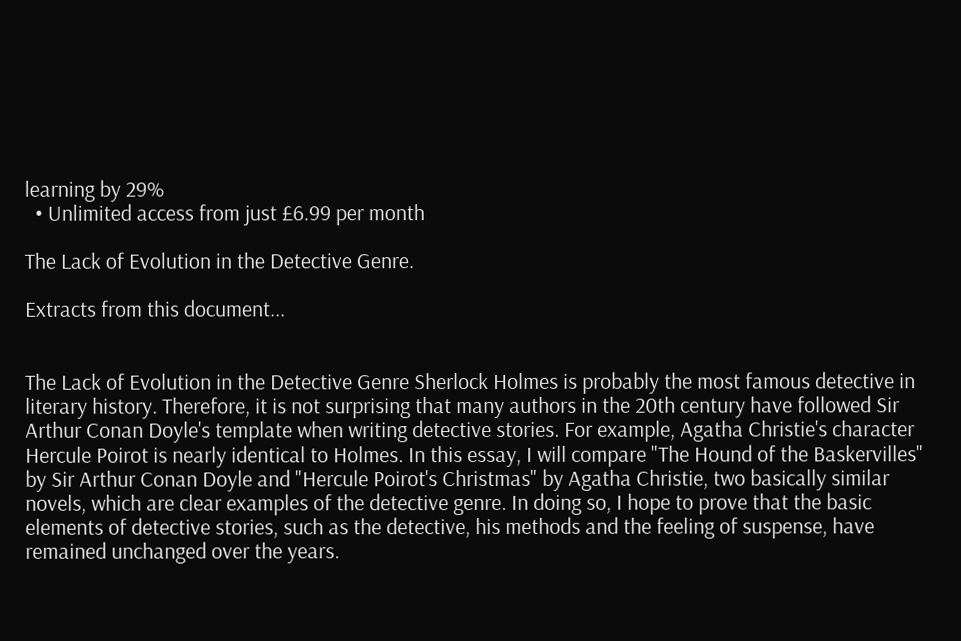learning by 29%
  • Unlimited access from just £6.99 per month

The Lack of Evolution in the Detective Genre.

Extracts from this document...


The Lack of Evolution in the Detective Genre Sherlock Holmes is probably the most famous detective in literary history. Therefore, it is not surprising that many authors in the 20th century have followed Sir Arthur Conan Doyle's template when writing detective stories. For example, Agatha Christie's character Hercule Poirot is nearly identical to Holmes. In this essay, I will compare "The Hound of the Baskervilles" by Sir Arthur Conan Doyle and "Hercule Poirot's Christmas" by Agatha Christie, two basically similar novels, which are clear examples of the detective genre. In doing so, I hope to prove that the basic elements of detective stories, such as the detective, his methods and the feeling of suspense, have remained unchanged over the years.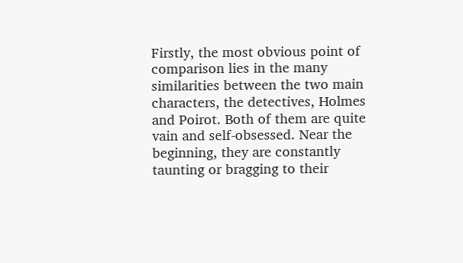Firstly, the most obvious point of comparison lies in the many similarities between the two main characters, the detectives, Holmes and Poirot. Both of them are quite vain and self-obsessed. Near the beginning, they are constantly taunting or bragging to their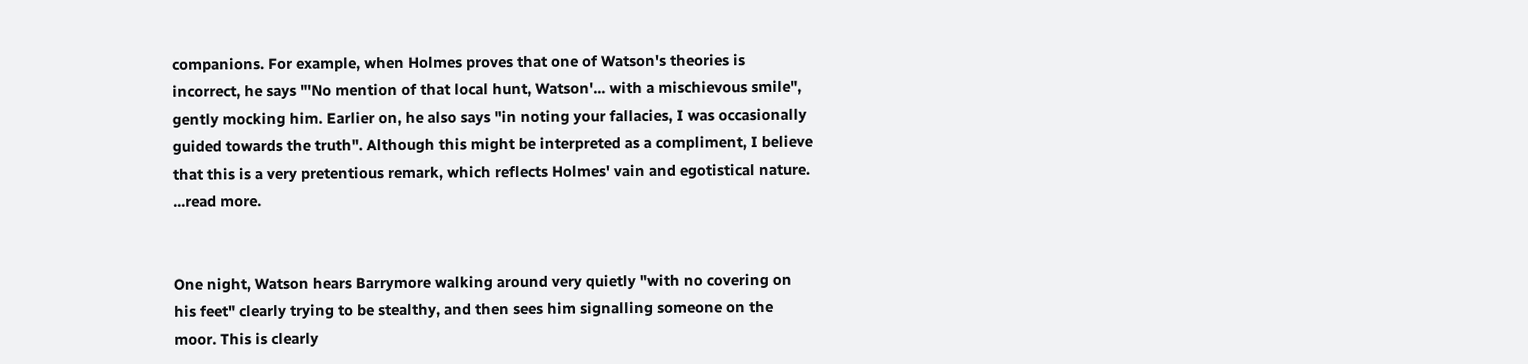companions. For example, when Holmes proves that one of Watson's theories is incorrect, he says "'No mention of that local hunt, Watson'... with a mischievous smile", gently mocking him. Earlier on, he also says "in noting your fallacies, I was occasionally guided towards the truth". Although this might be interpreted as a compliment, I believe that this is a very pretentious remark, which reflects Holmes' vain and egotistical nature. ...read more.


One night, Watson hears Barrymore walking around very quietly "with no covering on his feet" clearly trying to be stealthy, and then sees him signalling someone on the moor. This is clearly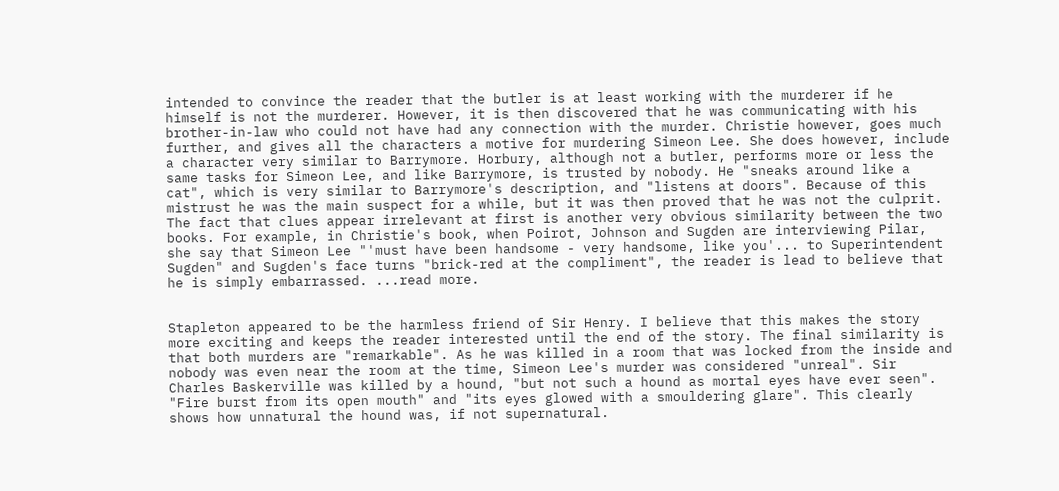intended to convince the reader that the butler is at least working with the murderer if he himself is not the murderer. However, it is then discovered that he was communicating with his brother-in-law who could not have had any connection with the murder. Christie however, goes much further, and gives all the characters a motive for murdering Simeon Lee. She does however, include a character very similar to Barrymore. Horbury, although not a butler, performs more or less the same tasks for Simeon Lee, and like Barrymore, is trusted by nobody. He "sneaks around like a cat", which is very similar to Barrymore's description, and "listens at doors". Because of this mistrust he was the main suspect for a while, but it was then proved that he was not the culprit. The fact that clues appear irrelevant at first is another very obvious similarity between the two books. For example, in Christie's book, when Poirot, Johnson and Sugden are interviewing Pilar, she say that Simeon Lee "'must have been handsome - very handsome, like you'... to Superintendent Sugden" and Sugden's face turns "brick-red at the compliment", the reader is lead to believe that he is simply embarrassed. ...read more.


Stapleton appeared to be the harmless friend of Sir Henry. I believe that this makes the story more exciting and keeps the reader interested until the end of the story. The final similarity is that both murders are "remarkable". As he was killed in a room that was locked from the inside and nobody was even near the room at the time, Simeon Lee's murder was considered "unreal". Sir Charles Baskerville was killed by a hound, "but not such a hound as mortal eyes have ever seen". "Fire burst from its open mouth" and "its eyes glowed with a smouldering glare". This clearly shows how unnatural the hound was, if not supernatural.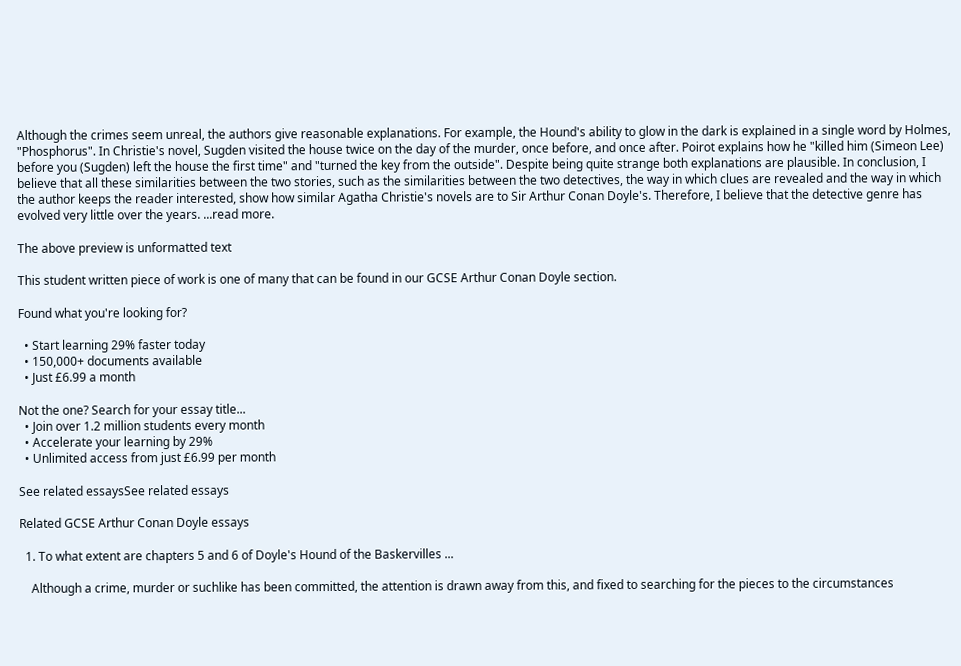Although the crimes seem unreal, the authors give reasonable explanations. For example, the Hound's ability to glow in the dark is explained in a single word by Holmes, "Phosphorus". In Christie's novel, Sugden visited the house twice on the day of the murder, once before, and once after. Poirot explains how he "killed him (Simeon Lee) before you (Sugden) left the house the first time" and "turned the key from the outside". Despite being quite strange both explanations are plausible. In conclusion, I believe that all these similarities between the two stories, such as the similarities between the two detectives, the way in which clues are revealed and the way in which the author keeps the reader interested, show how similar Agatha Christie's novels are to Sir Arthur Conan Doyle's. Therefore, I believe that the detective genre has evolved very little over the years. ...read more.

The above preview is unformatted text

This student written piece of work is one of many that can be found in our GCSE Arthur Conan Doyle section.

Found what you're looking for?

  • Start learning 29% faster today
  • 150,000+ documents available
  • Just £6.99 a month

Not the one? Search for your essay title...
  • Join over 1.2 million students every month
  • Accelerate your learning by 29%
  • Unlimited access from just £6.99 per month

See related essaysSee related essays

Related GCSE Arthur Conan Doyle essays

  1. To what extent are chapters 5 and 6 of Doyle's Hound of the Baskervilles ...

    Although a crime, murder or suchlike has been committed, the attention is drawn away from this, and fixed to searching for the pieces to the circumstances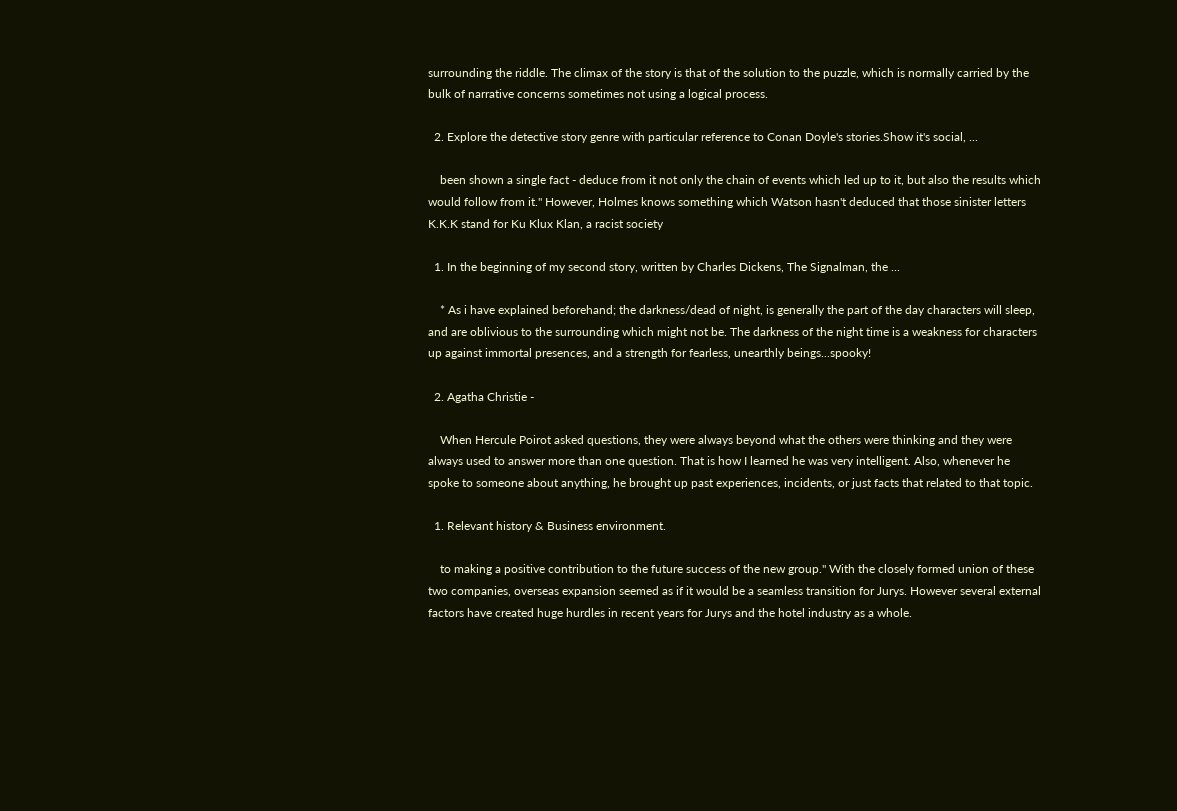surrounding the riddle. The climax of the story is that of the solution to the puzzle, which is normally carried by the bulk of narrative concerns sometimes not using a logical process.

  2. Explore the detective story genre with particular reference to Conan Doyle's stories.Show it's social, ...

    been shown a single fact - deduce from it not only the chain of events which led up to it, but also the results which would follow from it." However, Holmes knows something which Watson hasn't deduced that those sinister letters K.K.K stand for Ku Klux Klan, a racist society

  1. In the beginning of my second story, written by Charles Dickens, The Signalman, the ...

    * As i have explained beforehand; the darkness/dead of night, is generally the part of the day characters will sleep, and are oblivious to the surrounding which might not be. The darkness of the night time is a weakness for characters up against immortal presences, and a strength for fearless, unearthly beings...spooky!

  2. Agatha Christie -

    When Hercule Poirot asked questions, they were always beyond what the others were thinking and they were always used to answer more than one question. That is how I learned he was very intelligent. Also, whenever he spoke to someone about anything, he brought up past experiences, incidents, or just facts that related to that topic.

  1. Relevant history & Business environment.

    to making a positive contribution to the future success of the new group." With the closely formed union of these two companies, overseas expansion seemed as if it would be a seamless transition for Jurys. However several external factors have created huge hurdles in recent years for Jurys and the hotel industry as a whole.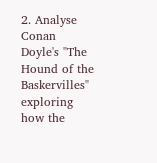2. Analyse Conan Doyle's "The Hound of the Baskervilles" exploring how the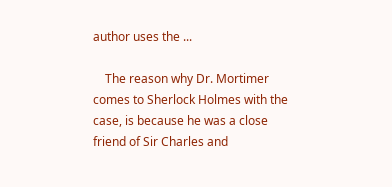author uses the ...

    The reason why Dr. Mortimer comes to Sherlock Holmes with the case, is because he was a close friend of Sir Charles and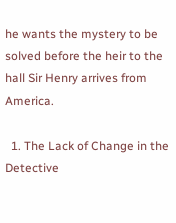he wants the mystery to be solved before the heir to the hall Sir Henry arrives from America.

  1. The Lack of Change in the Detective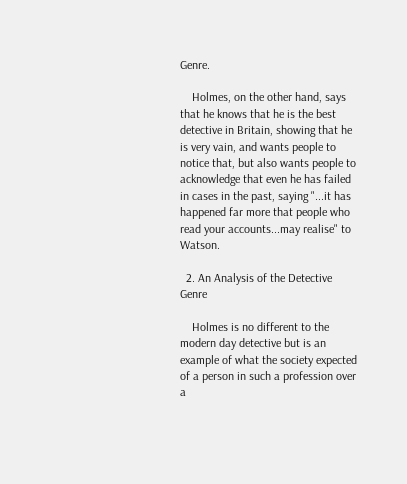Genre.

    Holmes, on the other hand, says that he knows that he is the best detective in Britain, showing that he is very vain, and wants people to notice that, but also wants people to acknowledge that even he has failed in cases in the past, saying "...it has happened far more that people who read your accounts...may realise" to Watson.

  2. An Analysis of the Detective Genre

    Holmes is no different to the modern day detective but is an example of what the society expected of a person in such a profession over a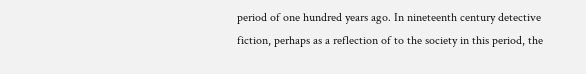period of one hundred years ago. In nineteenth century detective fiction, perhaps as a reflection of to the society in this period, the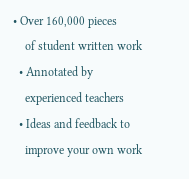• Over 160,000 pieces
    of student written work
  • Annotated by
    experienced teachers
  • Ideas and feedback to
    improve your own work